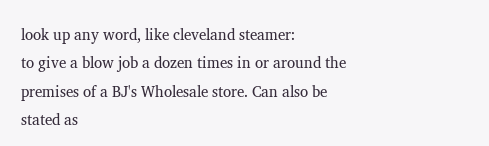look up any word, like cleveland steamer:
to give a blow job a dozen times in or around the premises of a BJ's Wholesale store. Can also be stated as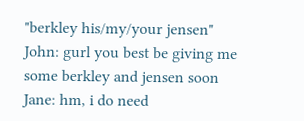"berkley his/my/your jensen"
John: gurl you best be giving me some berkley and jensen soon
Jane: hm, i do need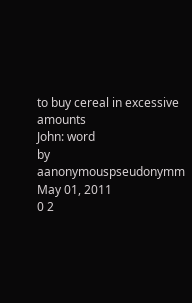to buy cereal in excessive amounts
John: word
by aanonymouspseudonymm May 01, 2011
0 2